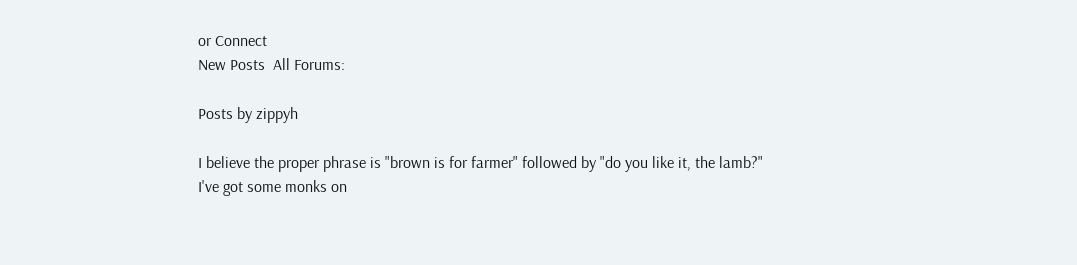or Connect
New Posts  All Forums:

Posts by zippyh

I believe the proper phrase is "brown is for farmer" followed by "do you like it, the lamb?"
I've got some monks on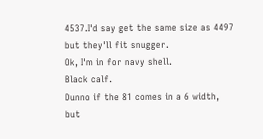4537.I'd say get the same size as 4497 but they'll fit snugger.
Ok, I'm in for navy shell.
Black calf.
Dunno if the 81 comes in a 6 width, but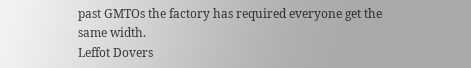past GMTOs the factory has required everyone get the same width.
Leffot Dovers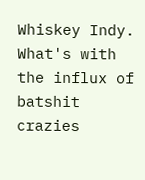Whiskey Indy.
What's with the influx of batshit crazies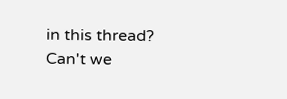in this thread? Can't we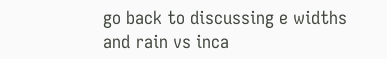go back to discussing e widths and rain vs inca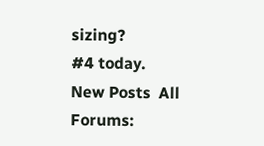sizing?
#4 today.
New Posts  All Forums: